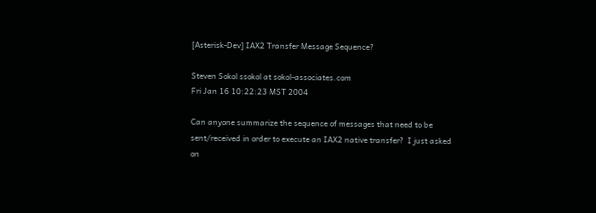[Asterisk-Dev] IAX2 Transfer Message Sequence?

Steven Sokol ssokol at sokol-associates.com
Fri Jan 16 10:22:23 MST 2004

Can anyone summarize the sequence of messages that need to be
sent/received in order to execute an IAX2 native transfer?  I just asked
on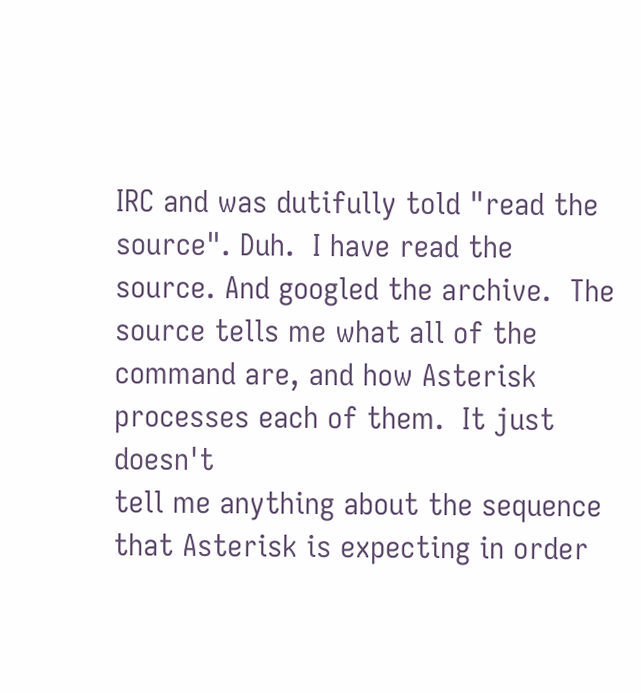IRC and was dutifully told "read the source". Duh.  I have read the
source. And googled the archive.  The source tells me what all of the
command are, and how Asterisk processes each of them.  It just doesn't
tell me anything about the sequence that Asterisk is expecting in order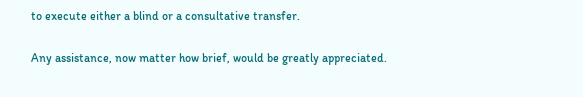to execute either a blind or a consultative transfer.

Any assistance, now matter how brief, would be greatly appreciated.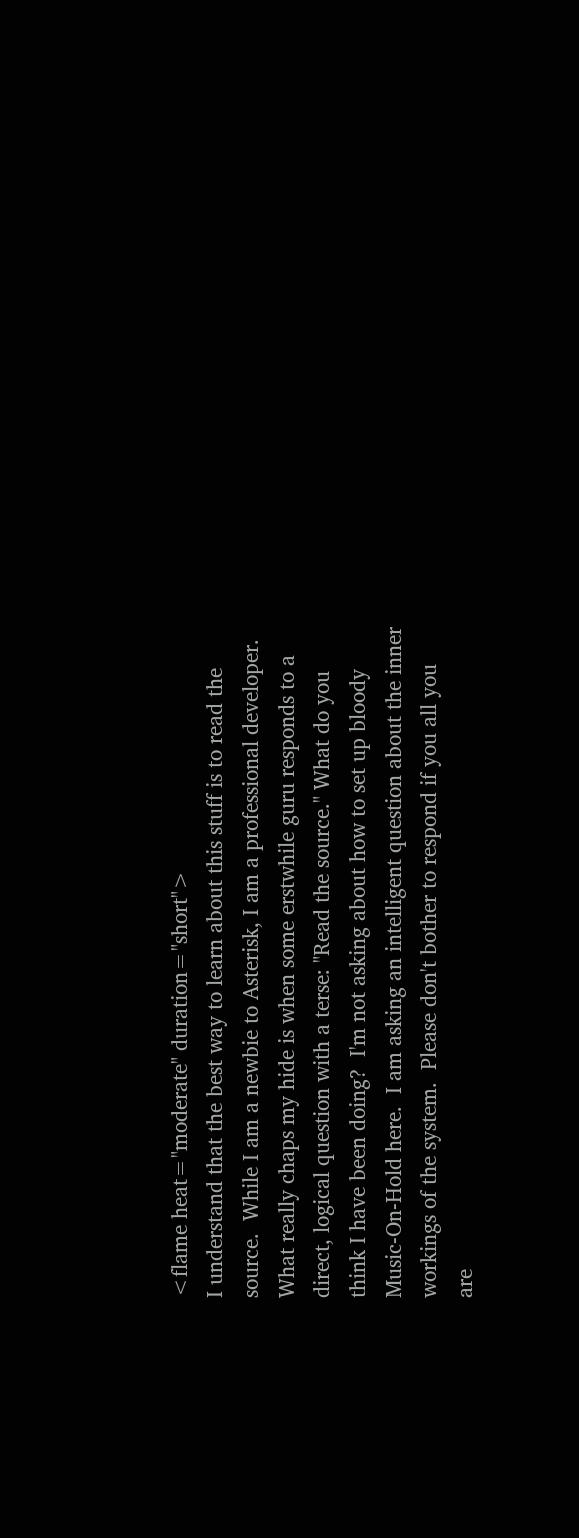<flame heat="moderate" duration="short">
I understand that the best way to learn about this stuff is to read the
source.  While I am a newbie to Asterisk, I am a professional developer.
What really chaps my hide is when some erstwhile guru responds to a
direct, logical question with a terse: "Read the source." What do you
think I have been doing?  I'm not asking about how to set up bloody
Music-On-Hold here.  I am asking an intelligent question about the inner
workings of the system.  Please don't bother to respond if you all you
are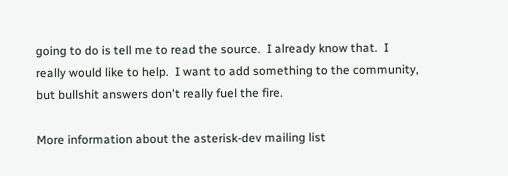going to do is tell me to read the source.  I already know that.  I
really would like to help.  I want to add something to the community,
but bullshit answers don't really fuel the fire.

More information about the asterisk-dev mailing list